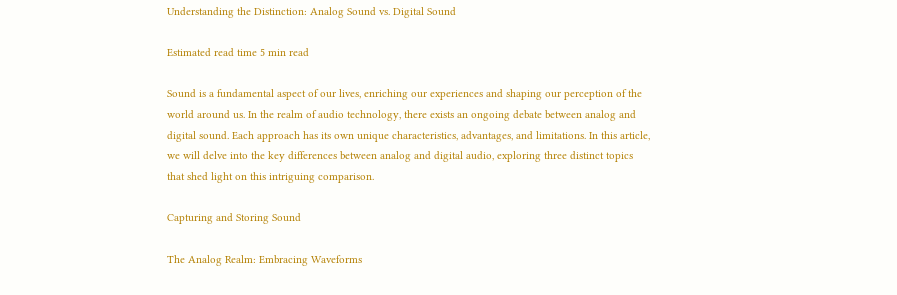Understanding the Distinction: Analog Sound vs. Digital Sound

Estimated read time 5 min read

Sound is a fundamental aspect of our lives, enriching our experiences and shaping our perception of the world around us. In the realm of audio technology, there exists an ongoing debate between analog and digital sound. Each approach has its own unique characteristics, advantages, and limitations. In this article, we will delve into the key differences between analog and digital audio, exploring three distinct topics that shed light on this intriguing comparison.

Capturing and Storing Sound

The Analog Realm: Embracing Waveforms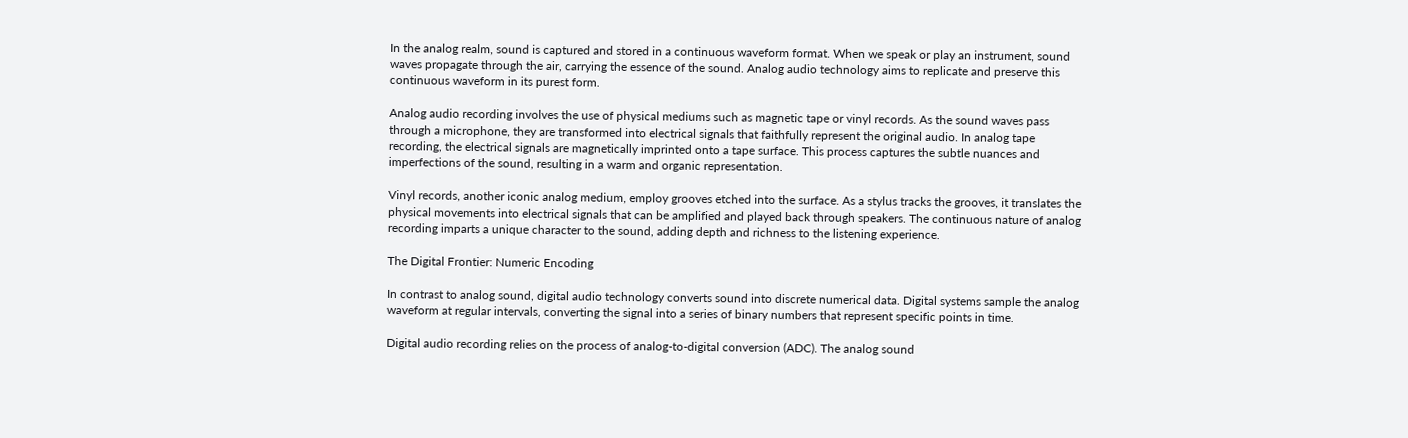In the analog realm, sound is captured and stored in a continuous waveform format. When we speak or play an instrument, sound waves propagate through the air, carrying the essence of the sound. Analog audio technology aims to replicate and preserve this continuous waveform in its purest form.

Analog audio recording involves the use of physical mediums such as magnetic tape or vinyl records. As the sound waves pass through a microphone, they are transformed into electrical signals that faithfully represent the original audio. In analog tape recording, the electrical signals are magnetically imprinted onto a tape surface. This process captures the subtle nuances and imperfections of the sound, resulting in a warm and organic representation.

Vinyl records, another iconic analog medium, employ grooves etched into the surface. As a stylus tracks the grooves, it translates the physical movements into electrical signals that can be amplified and played back through speakers. The continuous nature of analog recording imparts a unique character to the sound, adding depth and richness to the listening experience.

The Digital Frontier: Numeric Encoding

In contrast to analog sound, digital audio technology converts sound into discrete numerical data. Digital systems sample the analog waveform at regular intervals, converting the signal into a series of binary numbers that represent specific points in time.

Digital audio recording relies on the process of analog-to-digital conversion (ADC). The analog sound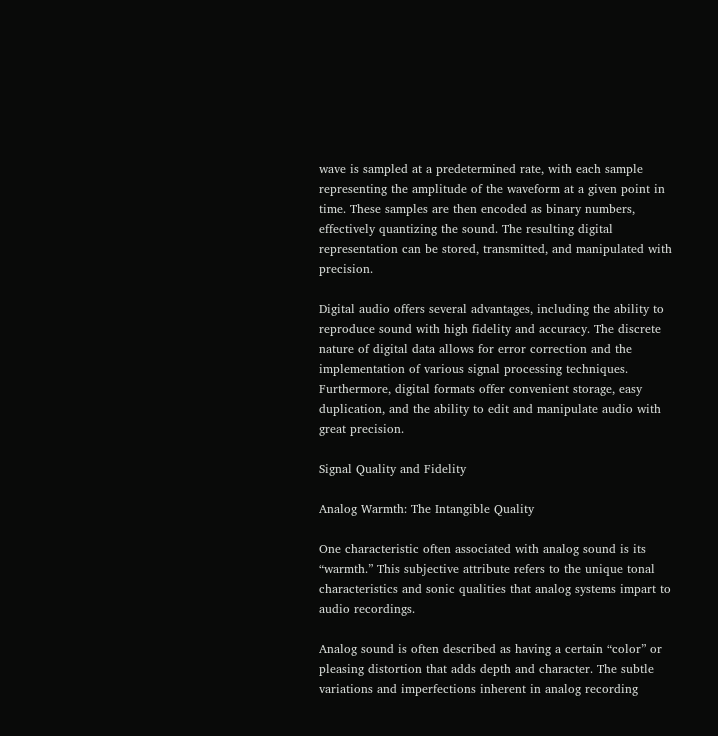wave is sampled at a predetermined rate, with each sample representing the amplitude of the waveform at a given point in time. These samples are then encoded as binary numbers, effectively quantizing the sound. The resulting digital representation can be stored, transmitted, and manipulated with precision.

Digital audio offers several advantages, including the ability to reproduce sound with high fidelity and accuracy. The discrete nature of digital data allows for error correction and the implementation of various signal processing techniques. Furthermore, digital formats offer convenient storage, easy duplication, and the ability to edit and manipulate audio with great precision.

Signal Quality and Fidelity

Analog Warmth: The Intangible Quality

One characteristic often associated with analog sound is its “warmth.” This subjective attribute refers to the unique tonal characteristics and sonic qualities that analog systems impart to audio recordings.

Analog sound is often described as having a certain “color” or pleasing distortion that adds depth and character. The subtle variations and imperfections inherent in analog recording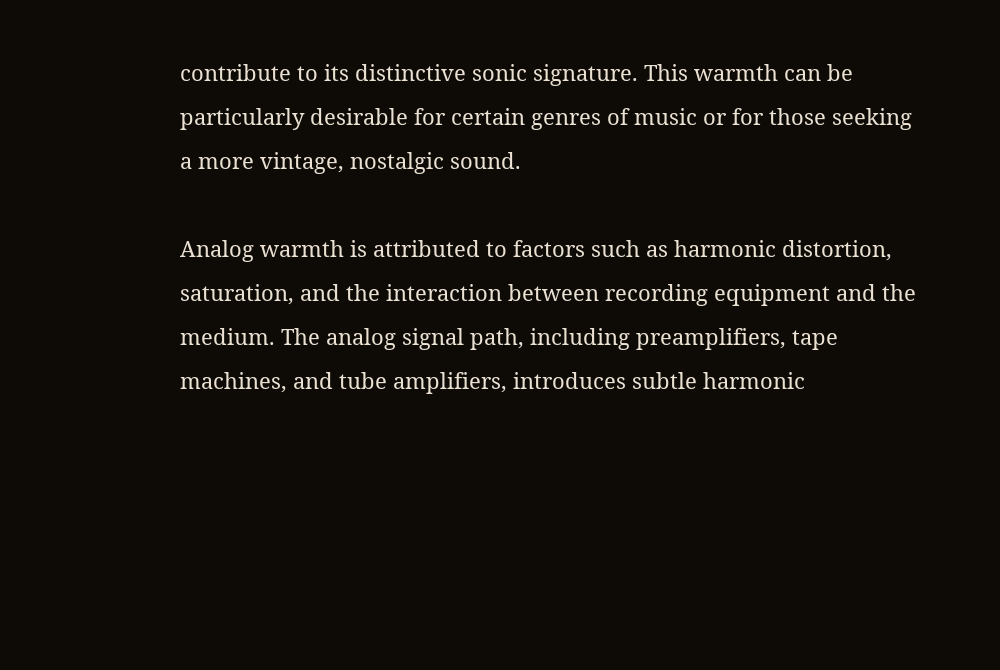contribute to its distinctive sonic signature. This warmth can be particularly desirable for certain genres of music or for those seeking a more vintage, nostalgic sound.

Analog warmth is attributed to factors such as harmonic distortion, saturation, and the interaction between recording equipment and the medium. The analog signal path, including preamplifiers, tape machines, and tube amplifiers, introduces subtle harmonic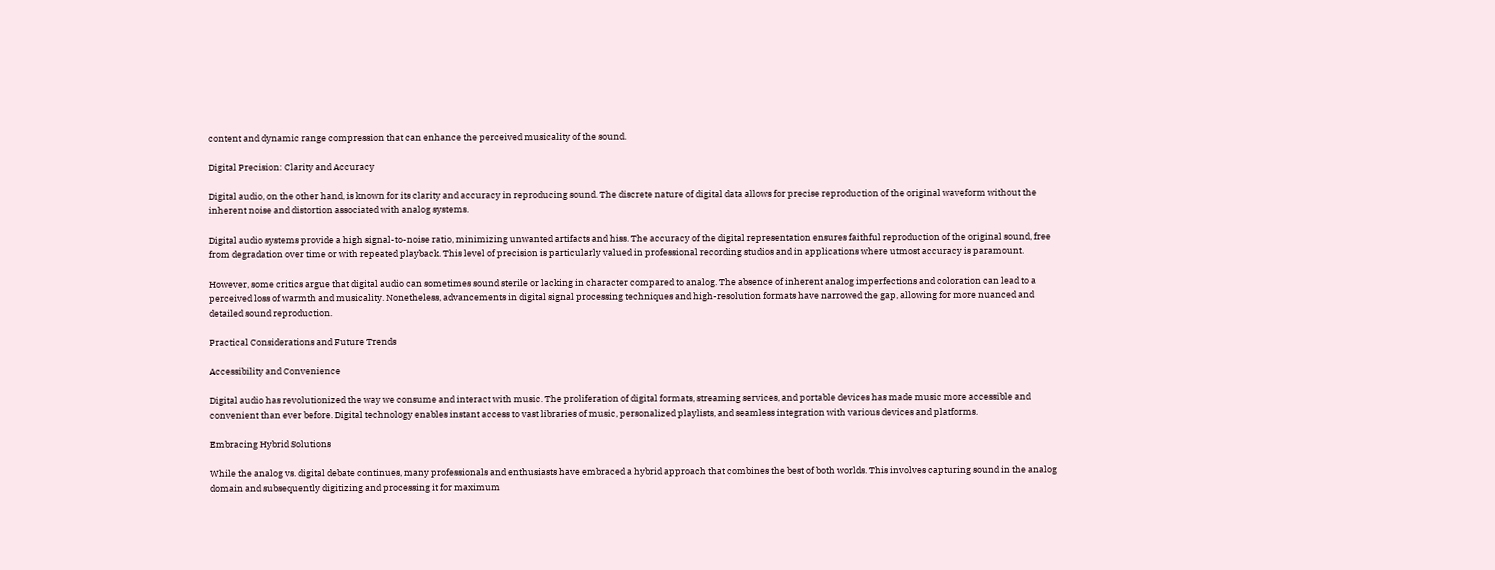content and dynamic range compression that can enhance the perceived musicality of the sound.

Digital Precision: Clarity and Accuracy

Digital audio, on the other hand, is known for its clarity and accuracy in reproducing sound. The discrete nature of digital data allows for precise reproduction of the original waveform without the inherent noise and distortion associated with analog systems.

Digital audio systems provide a high signal-to-noise ratio, minimizing unwanted artifacts and hiss. The accuracy of the digital representation ensures faithful reproduction of the original sound, free from degradation over time or with repeated playback. This level of precision is particularly valued in professional recording studios and in applications where utmost accuracy is paramount.

However, some critics argue that digital audio can sometimes sound sterile or lacking in character compared to analog. The absence of inherent analog imperfections and coloration can lead to a perceived loss of warmth and musicality. Nonetheless, advancements in digital signal processing techniques and high-resolution formats have narrowed the gap, allowing for more nuanced and detailed sound reproduction.

Practical Considerations and Future Trends

Accessibility and Convenience

Digital audio has revolutionized the way we consume and interact with music. The proliferation of digital formats, streaming services, and portable devices has made music more accessible and convenient than ever before. Digital technology enables instant access to vast libraries of music, personalized playlists, and seamless integration with various devices and platforms.

Embracing Hybrid Solutions

While the analog vs. digital debate continues, many professionals and enthusiasts have embraced a hybrid approach that combines the best of both worlds. This involves capturing sound in the analog domain and subsequently digitizing and processing it for maximum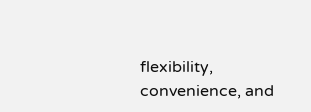flexibility, convenience, and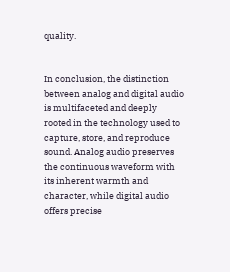quality.


In conclusion, the distinction between analog and digital audio is multifaceted and deeply rooted in the technology used to capture, store, and reproduce sound. Analog audio preserves the continuous waveform with its inherent warmth and character, while digital audio offers precise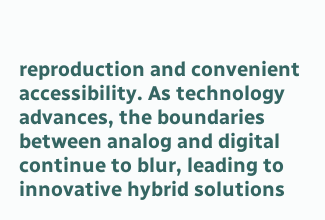reproduction and convenient accessibility. As technology advances, the boundaries between analog and digital continue to blur, leading to innovative hybrid solutions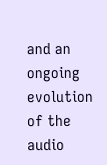and an ongoing evolution of the audio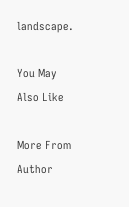landscape.

You May Also Like

More From Author